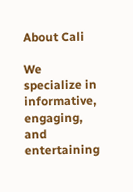About Cali

We specialize in informative, engaging, and entertaining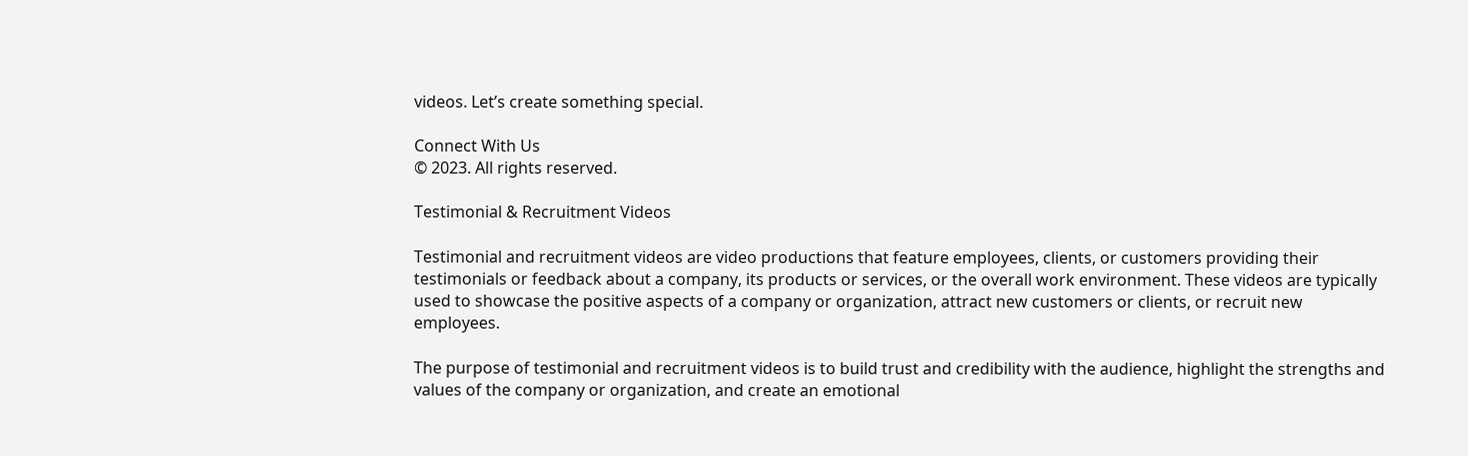videos. Let’s create something special.

Connect With Us
© 2023. All rights reserved.

Testimonial & Recruitment Videos

Testimonial and recruitment videos are video productions that feature employees, clients, or customers providing their testimonials or feedback about a company, its products or services, or the overall work environment. These videos are typically used to showcase the positive aspects of a company or organization, attract new customers or clients, or recruit new employees.

The purpose of testimonial and recruitment videos is to build trust and credibility with the audience, highlight the strengths and values of the company or organization, and create an emotional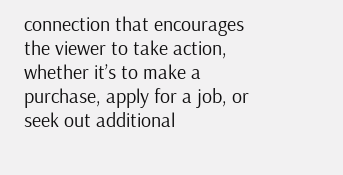connection that encourages the viewer to take action, whether it’s to make a purchase, apply for a job, or seek out additional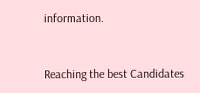information.


Reaching the best Candidates